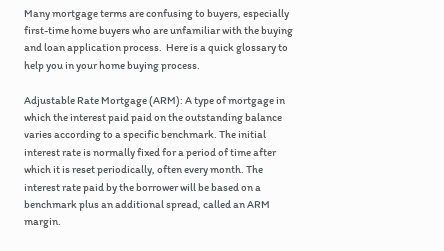Many mortgage terms are confusing to buyers, especially first-time home buyers who are unfamiliar with the buying and loan application process.  Here is a quick glossary to help you in your home buying process.

Adjustable Rate Mortgage (ARM): A type of mortgage in which the interest paid paid on the outstanding balance varies according to a specific benchmark. The initial interest rate is normally fixed for a period of time after which it is reset periodically, often every month. The interest rate paid by the borrower will be based on a benchmark plus an additional spread, called an ARM margin.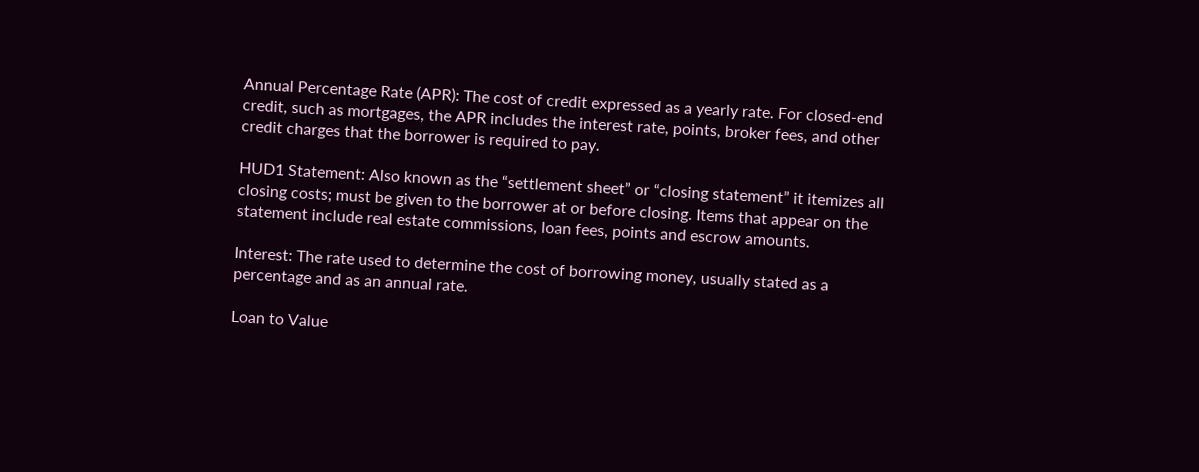Annual Percentage Rate (APR): The cost of credit expressed as a yearly rate. For closed-end credit, such as mortgages, the APR includes the interest rate, points, broker fees, and other credit charges that the borrower is required to pay.

HUD1 Statement: Also known as the “settlement sheet” or “closing statement” it itemizes all closing costs; must be given to the borrower at or before closing. Items that appear on the statement include real estate commissions, loan fees, points and escrow amounts.

Interest: The rate used to determine the cost of borrowing money, usually stated as a percentage and as an annual rate.

Loan to Value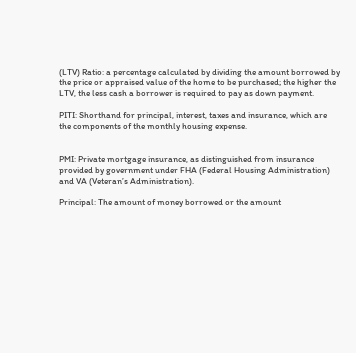(LTV) Ratio: a percentage calculated by dividing the amount borrowed by the price or appraised value of the home to be purchased; the higher the LTV, the less cash a borrower is required to pay as down payment.

PITI: Shorthand for principal, interest, taxes and insurance, which are the components of the monthly housing expense.


PMI: Private mortgage insurance, as distinguished from insurance provided by government under FHA (Federal Housing Administration) and VA (Veteran’s Administration).

Principal: The amount of money borrowed or the amount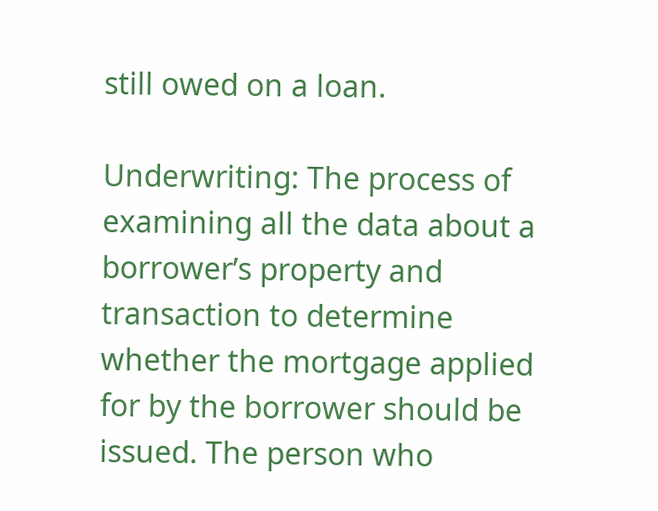still owed on a loan.

Underwriting: The process of examining all the data about a borrower’s property and transaction to determine whether the mortgage applied for by the borrower should be issued. The person who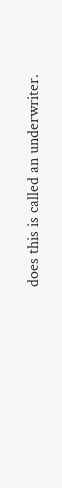does this is called an underwriter.